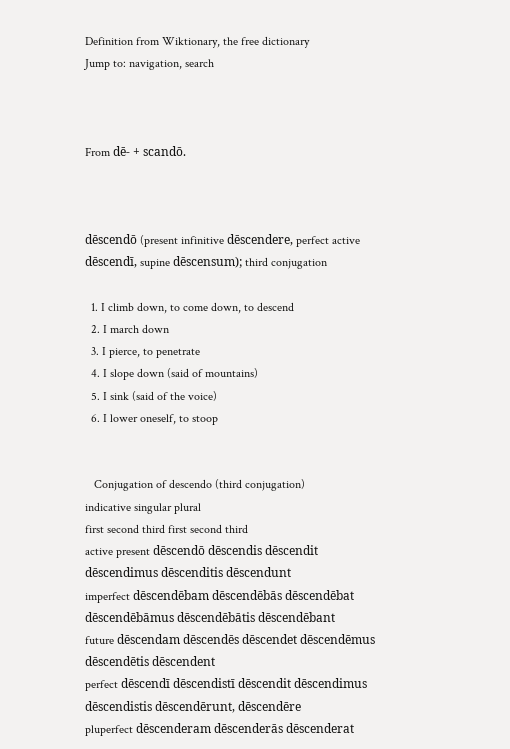Definition from Wiktionary, the free dictionary
Jump to: navigation, search



From dē- + scandō.



dēscendō (present infinitive dēscendere, perfect active dēscendī, supine dēscensum); third conjugation

  1. I climb down, to come down, to descend
  2. I march down
  3. I pierce, to penetrate
  4. I slope down (said of mountains)
  5. I sink (said of the voice)
  6. I lower oneself, to stoop


   Conjugation of descendo (third conjugation)
indicative singular plural
first second third first second third
active present dēscendō dēscendis dēscendit dēscendimus dēscenditis dēscendunt
imperfect dēscendēbam dēscendēbās dēscendēbat dēscendēbāmus dēscendēbātis dēscendēbant
future dēscendam dēscendēs dēscendet dēscendēmus dēscendētis dēscendent
perfect dēscendī dēscendistī dēscendit dēscendimus dēscendistis dēscendērunt, dēscendēre
pluperfect dēscenderam dēscenderās dēscenderat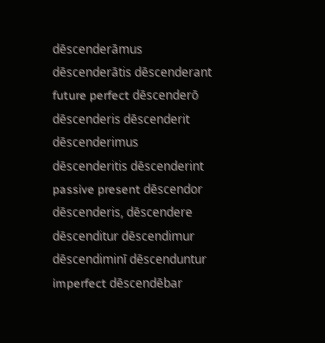dēscenderāmus dēscenderātis dēscenderant
future perfect dēscenderō dēscenderis dēscenderit dēscenderimus dēscenderitis dēscenderint
passive present dēscendor dēscenderis, dēscendere dēscenditur dēscendimur dēscendiminī dēscenduntur
imperfect dēscendēbar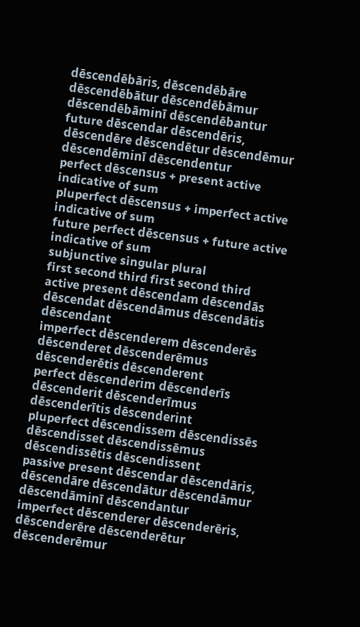dēscendēbāris, dēscendēbāre dēscendēbātur dēscendēbāmur dēscendēbāminī dēscendēbantur
future dēscendar dēscendēris, dēscendēre dēscendētur dēscendēmur dēscendēminī dēscendentur
perfect dēscensus + present active indicative of sum
pluperfect dēscensus + imperfect active indicative of sum
future perfect dēscensus + future active indicative of sum
subjunctive singular plural
first second third first second third
active present dēscendam dēscendās dēscendat dēscendāmus dēscendātis dēscendant
imperfect dēscenderem dēscenderēs dēscenderet dēscenderēmus dēscenderētis dēscenderent
perfect dēscenderim dēscenderīs dēscenderit dēscenderīmus dēscenderītis dēscenderint
pluperfect dēscendissem dēscendissēs dēscendisset dēscendissēmus dēscendissētis dēscendissent
passive present dēscendar dēscendāris, dēscendāre dēscendātur dēscendāmur dēscendāminī dēscendantur
imperfect dēscenderer dēscenderēris, dēscenderēre dēscenderētur dēscenderēmur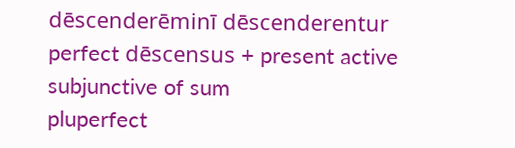dēscenderēminī dēscenderentur
perfect dēscensus + present active subjunctive of sum
pluperfect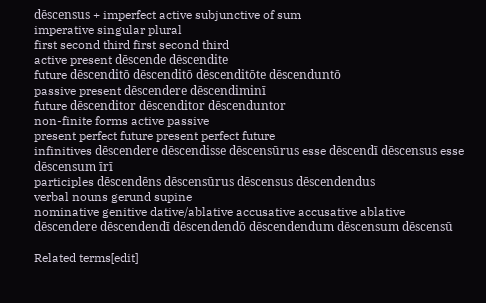dēscensus + imperfect active subjunctive of sum
imperative singular plural
first second third first second third
active present dēscende dēscendite
future dēscenditō dēscenditō dēscenditōte dēscenduntō
passive present dēscendere dēscendiminī
future dēscenditor dēscenditor dēscenduntor
non-finite forms active passive
present perfect future present perfect future
infinitives dēscendere dēscendisse dēscensūrus esse dēscendī dēscensus esse dēscensum īrī
participles dēscendēns dēscensūrus dēscensus dēscendendus
verbal nouns gerund supine
nominative genitive dative/ablative accusative accusative ablative
dēscendere dēscendendī dēscendendō dēscendendum dēscensum dēscensū

Related terms[edit]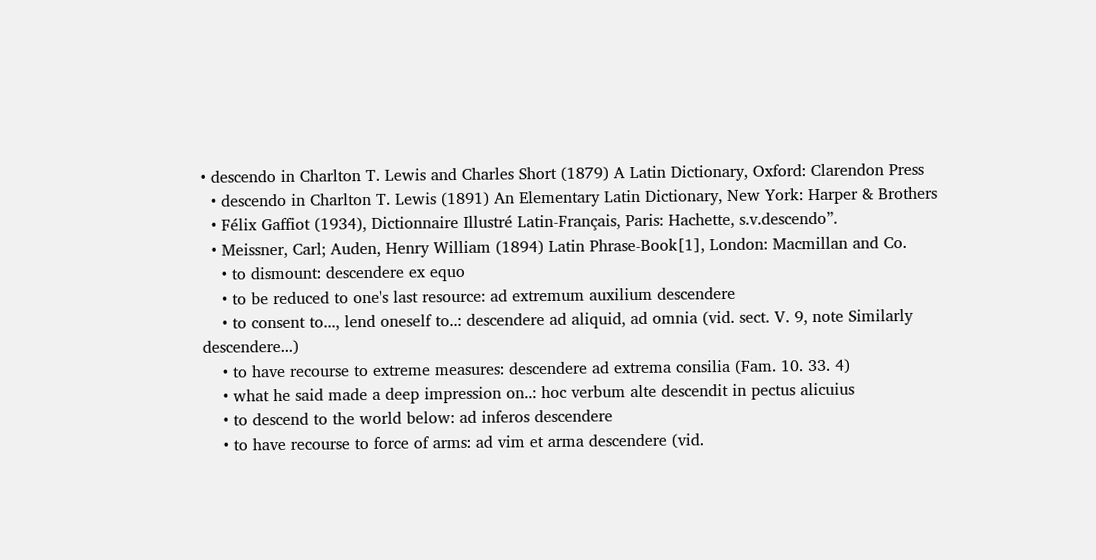• descendo in Charlton T. Lewis and Charles Short (1879) A Latin Dictionary, Oxford: Clarendon Press
  • descendo in Charlton T. Lewis (1891) An Elementary Latin Dictionary, New York: Harper & Brothers
  • Félix Gaffiot (1934), Dictionnaire Illustré Latin-Français, Paris: Hachette, s.v.descendo”.
  • Meissner, Carl; Auden, Henry William (1894) Latin Phrase-Book[1], London: Macmillan and Co.
    • to dismount: descendere ex equo
    • to be reduced to one's last resource: ad extremum auxilium descendere
    • to consent to..., lend oneself to..: descendere ad aliquid, ad omnia (vid. sect. V. 9, note Similarly descendere...)
    • to have recourse to extreme measures: descendere ad extrema consilia (Fam. 10. 33. 4)
    • what he said made a deep impression on..: hoc verbum alte descendit in pectus alicuius
    • to descend to the world below: ad inferos descendere
    • to have recourse to force of arms: ad vim et arma descendere (vid.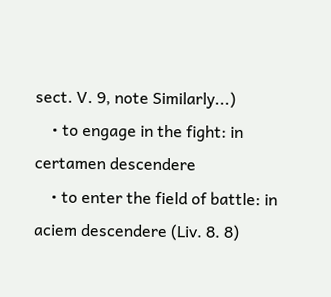sect. V. 9, note Similarly...)
    • to engage in the fight: in certamen descendere
    • to enter the field of battle: in aciem descendere (Liv. 8. 8)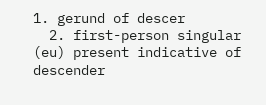1. gerund of descer
  2. first-person singular (eu) present indicative of descender